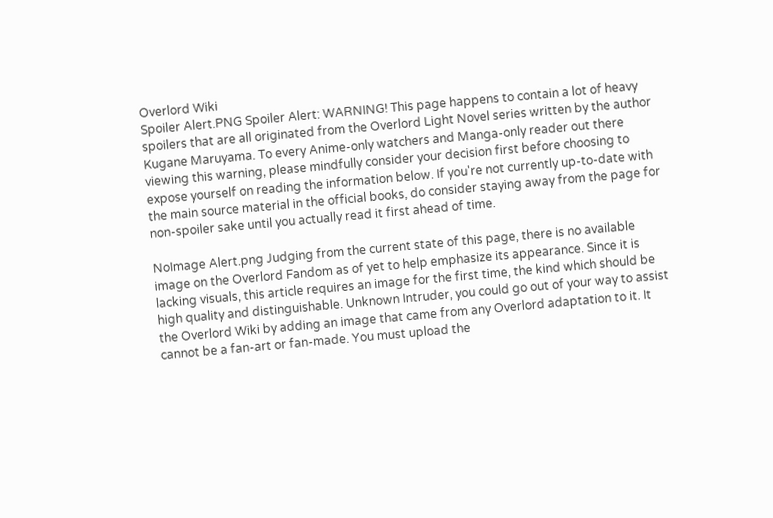Overlord Wiki
Spoiler Alert.PNG Spoiler Alert: WARNING! This page happens to contain a lot of heavy spoilers that are all originated from the Overlord Light Novel series written by the author Kugane Maruyama. To every Anime-only watchers and Manga-only reader out there viewing this warning, please mindfully consider your decision first before choosing to expose yourself on reading the information below. If you're not currently up-to-date with the main source material in the official books, do consider staying away from the page for non-spoiler sake until you actually read it first ahead of time.

NoImage Alert.png Judging from the current state of this page, there is no available image on the Overlord Fandom as of yet to help emphasize its appearance. Since it is lacking visuals, this article requires an image for the first time, the kind which should be high quality and distinguishable. Unknown Intruder, you could go out of your way to assist the Overlord Wiki by adding an image that came from any Overlord adaptation to it. It cannot be a fan-art or fan-made. You must upload the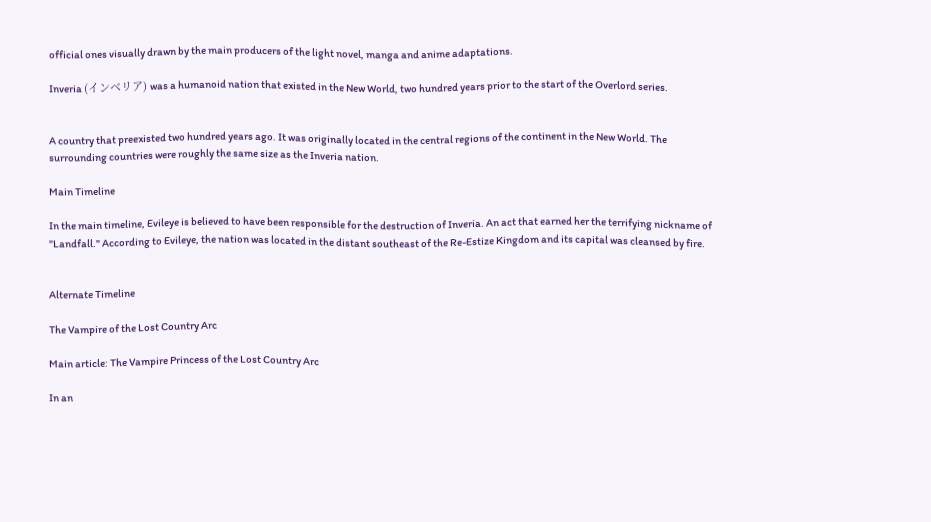official ones visually drawn by the main producers of the light novel, manga and anime adaptations.

Inveria (インベリア) was a humanoid nation that existed in the New World, two hundred years prior to the start of the Overlord series.


A country that preexisted two hundred years ago. It was originally located in the central regions of the continent in the New World. The surrounding countries were roughly the same size as the Inveria nation.

Main Timeline

In the main timeline, Evileye is believed to have been responsible for the destruction of Inveria. An act that earned her the terrifying nickname of "Landfall." According to Evileye, the nation was located in the distant southeast of the Re-Estize Kingdom and its capital was cleansed by fire.


Alternate Timeline

The Vampire of the Lost Country Arc

Main article: The Vampire Princess of the Lost Country Arc

In an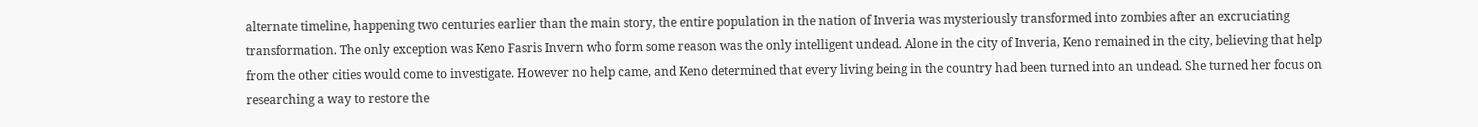alternate timeline, happening two centuries earlier than the main story, the entire population in the nation of Inveria was mysteriously transformed into zombies after an excruciating transformation. The only exception was Keno Fasris Invern who form some reason was the only intelligent undead. Alone in the city of Inveria, Keno remained in the city, believing that help from the other cities would come to investigate. However no help came, and Keno determined that every living being in the country had been turned into an undead. She turned her focus on researching a way to restore the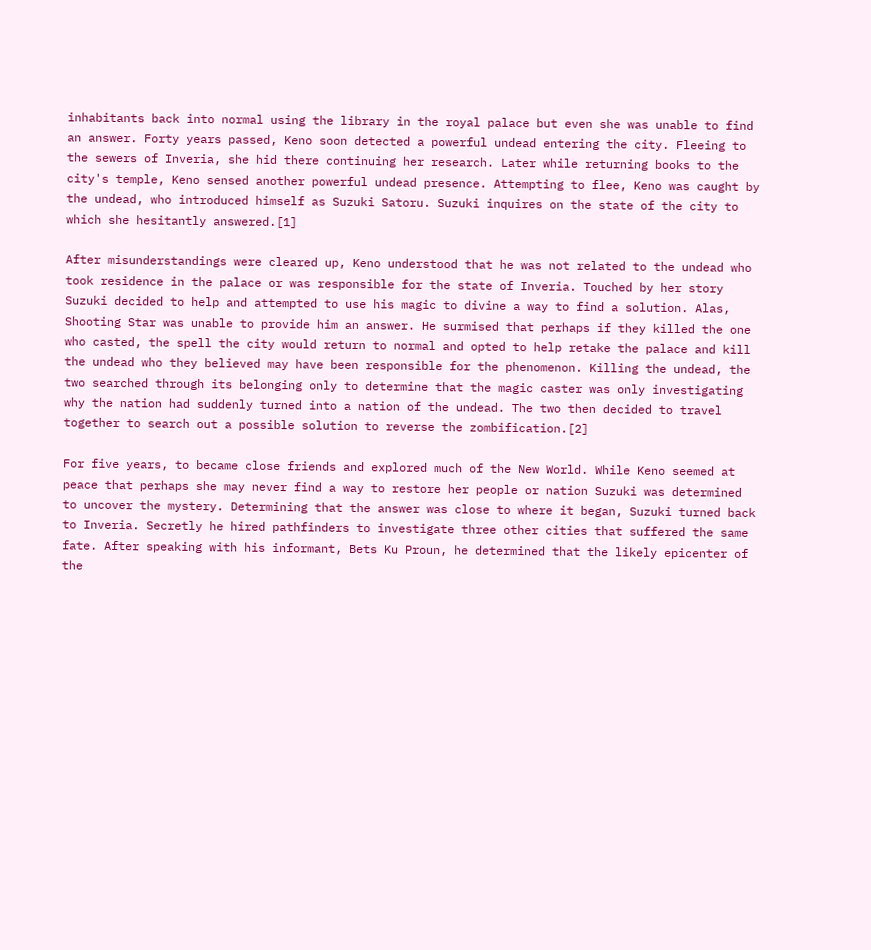inhabitants back into normal using the library in the royal palace but even she was unable to find an answer. Forty years passed, Keno soon detected a powerful undead entering the city. Fleeing to the sewers of Inveria, she hid there continuing her research. Later while returning books to the city's temple, Keno sensed another powerful undead presence. Attempting to flee, Keno was caught by the undead, who introduced himself as Suzuki Satoru. Suzuki inquires on the state of the city to which she hesitantly answered.[1]

After misunderstandings were cleared up, Keno understood that he was not related to the undead who took residence in the palace or was responsible for the state of Inveria. Touched by her story Suzuki decided to help and attempted to use his magic to divine a way to find a solution. Alas, Shooting Star was unable to provide him an answer. He surmised that perhaps if they killed the one who casted, the spell the city would return to normal and opted to help retake the palace and kill the undead who they believed may have been responsible for the phenomenon. Killing the undead, the two searched through its belonging only to determine that the magic caster was only investigating why the nation had suddenly turned into a nation of the undead. The two then decided to travel together to search out a possible solution to reverse the zombification.[2]

For five years, to became close friends and explored much of the New World. While Keno seemed at peace that perhaps she may never find a way to restore her people or nation Suzuki was determined to uncover the mystery. Determining that the answer was close to where it began, Suzuki turned back to Inveria. Secretly he hired pathfinders to investigate three other cities that suffered the same fate. After speaking with his informant, Bets Ku Proun, he determined that the likely epicenter of the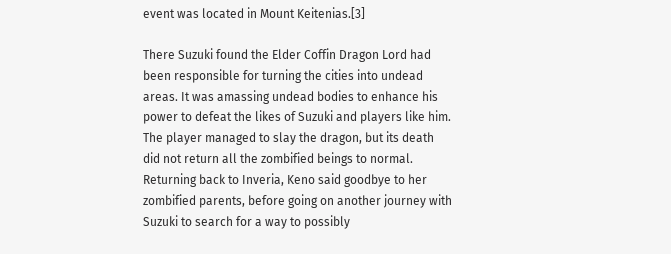event was located in Mount Keitenias.[3]

There Suzuki found the Elder Coffin Dragon Lord had been responsible for turning the cities into undead areas. It was amassing undead bodies to enhance his power to defeat the likes of Suzuki and players like him. The player managed to slay the dragon, but its death did not return all the zombified beings to normal. Returning back to Inveria, Keno said goodbye to her zombified parents, before going on another journey with Suzuki to search for a way to possibly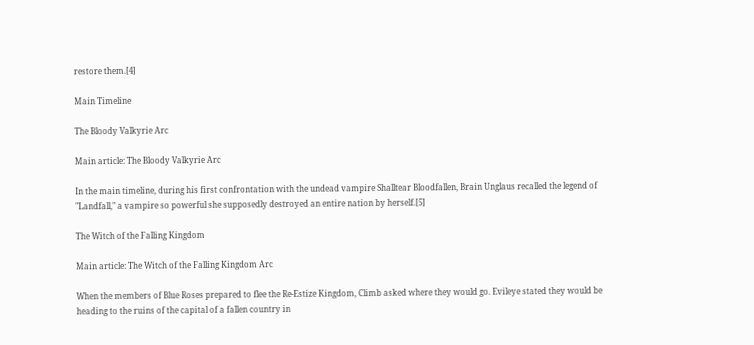restore them.[4]

Main Timeline

The Bloody Valkyrie Arc

Main article: The Bloody Valkyrie Arc

In the main timeline, during his first confrontation with the undead vampire Shalltear Bloodfallen, Brain Unglaus recalled the legend of "Landfall," a vampire so powerful she supposedly destroyed an entire nation by herself.[5]

The Witch of the Falling Kingdom

Main article: The Witch of the Falling Kingdom Arc

When the members of Blue Roses prepared to flee the Re-Estize Kingdom, Climb asked where they would go. Evileye stated they would be heading to the ruins of the capital of a fallen country in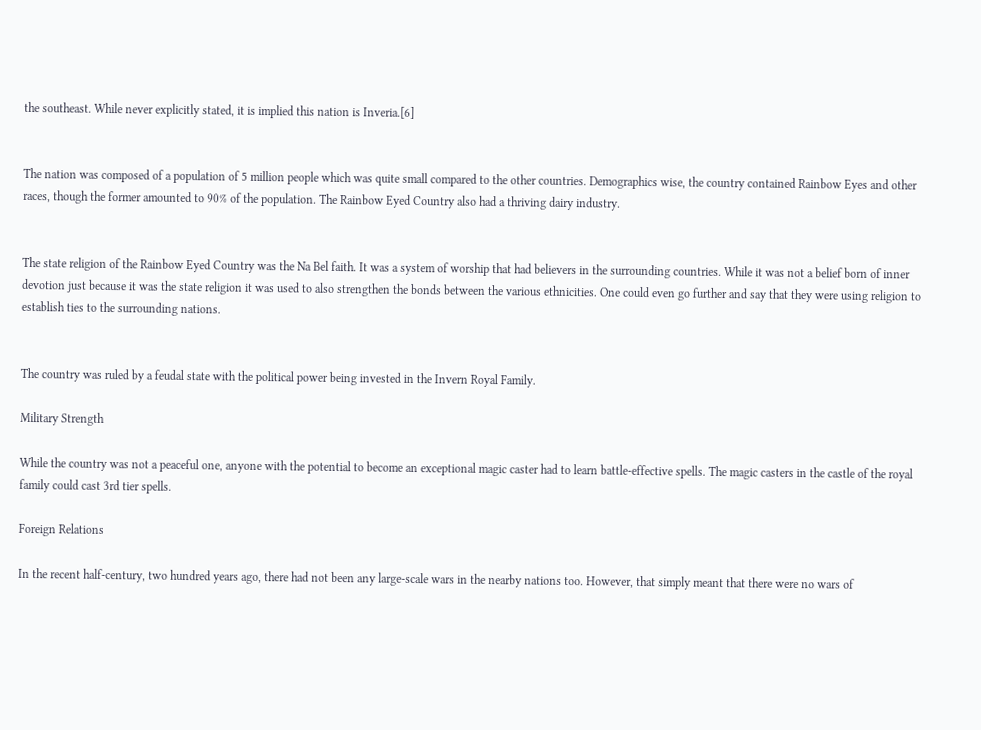the southeast. While never explicitly stated, it is implied this nation is Inveria.[6]


The nation was composed of a population of 5 million people which was quite small compared to the other countries. Demographics wise, the country contained Rainbow Eyes and other races, though the former amounted to 90% of the population. The Rainbow Eyed Country also had a thriving dairy industry.


The state religion of the Rainbow Eyed Country was the Na Bel faith. It was a system of worship that had believers in the surrounding countries. While it was not a belief born of inner devotion just because it was the state religion it was used to also strengthen the bonds between the various ethnicities. One could even go further and say that they were using religion to establish ties to the surrounding nations.


The country was ruled by a feudal state with the political power being invested in the Invern Royal Family.

Military Strength

While the country was not a peaceful one, anyone with the potential to become an exceptional magic caster had to learn battle-effective spells. The magic casters in the castle of the royal family could cast 3rd tier spells.

Foreign Relations

In the recent half-century, two hundred years ago, there had not been any large-scale wars in the nearby nations too. However, that simply meant that there were no wars of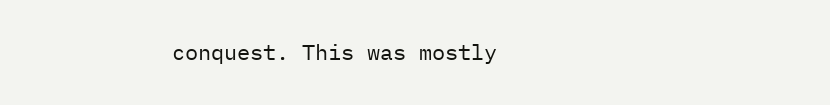conquest. This was mostly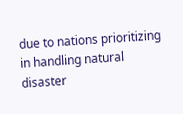due to nations prioritizing in handling natural disaster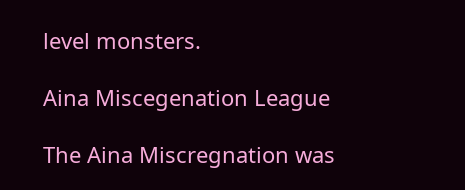level monsters.

Aina Miscegenation League

The Aina Miscregnation was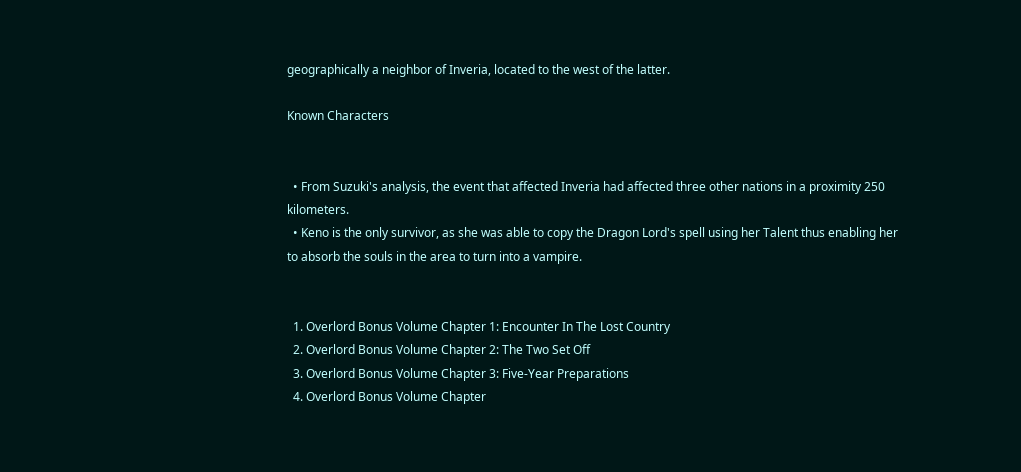geographically a neighbor of Inveria, located to the west of the latter.

Known Characters


  • From Suzuki's analysis, the event that affected Inveria had affected three other nations in a proximity 250 kilometers.
  • Keno is the only survivor, as she was able to copy the Dragon Lord's spell using her Talent thus enabling her to absorb the souls in the area to turn into a vampire.


  1. Overlord Bonus Volume Chapter 1: Encounter In The Lost Country
  2. Overlord Bonus Volume Chapter 2: The Two Set Off
  3. Overlord Bonus Volume Chapter 3: Five-Year Preparations
  4. Overlord Bonus Volume Chapter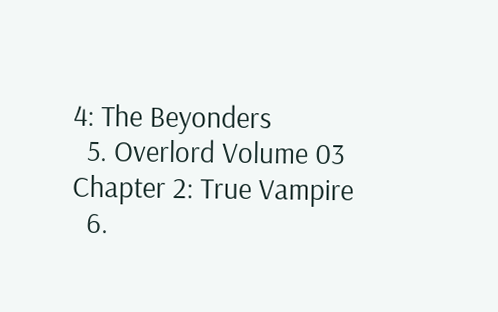4: The Beyonders
  5. Overlord Volume 03 Chapter 2: True Vampire
  6.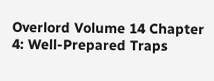Overlord Volume 14 Chapter 4: Well-Prepared Traps